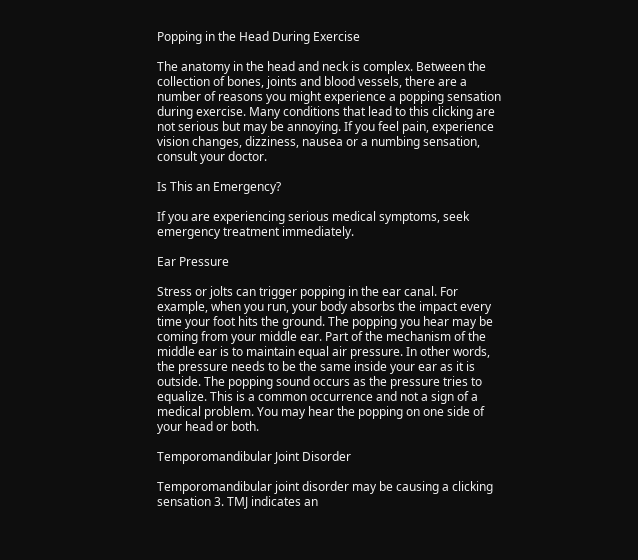Popping in the Head During Exercise

The anatomy in the head and neck is complex. Between the collection of bones, joints and blood vessels, there are a number of reasons you might experience a popping sensation during exercise. Many conditions that lead to this clicking are not serious but may be annoying. If you feel pain, experience vision changes, dizziness, nausea or a numbing sensation, consult your doctor.

Is This an Emergency?

If you are experiencing serious medical symptoms, seek emergency treatment immediately.

Ear Pressure

Stress or jolts can trigger popping in the ear canal. For example, when you run, your body absorbs the impact every time your foot hits the ground. The popping you hear may be coming from your middle ear. Part of the mechanism of the middle ear is to maintain equal air pressure. In other words, the pressure needs to be the same inside your ear as it is outside. The popping sound occurs as the pressure tries to equalize. This is a common occurrence and not a sign of a medical problem. You may hear the popping on one side of your head or both.

Temporomandibular Joint Disorder

Temporomandibular joint disorder may be causing a clicking sensation 3. TMJ indicates an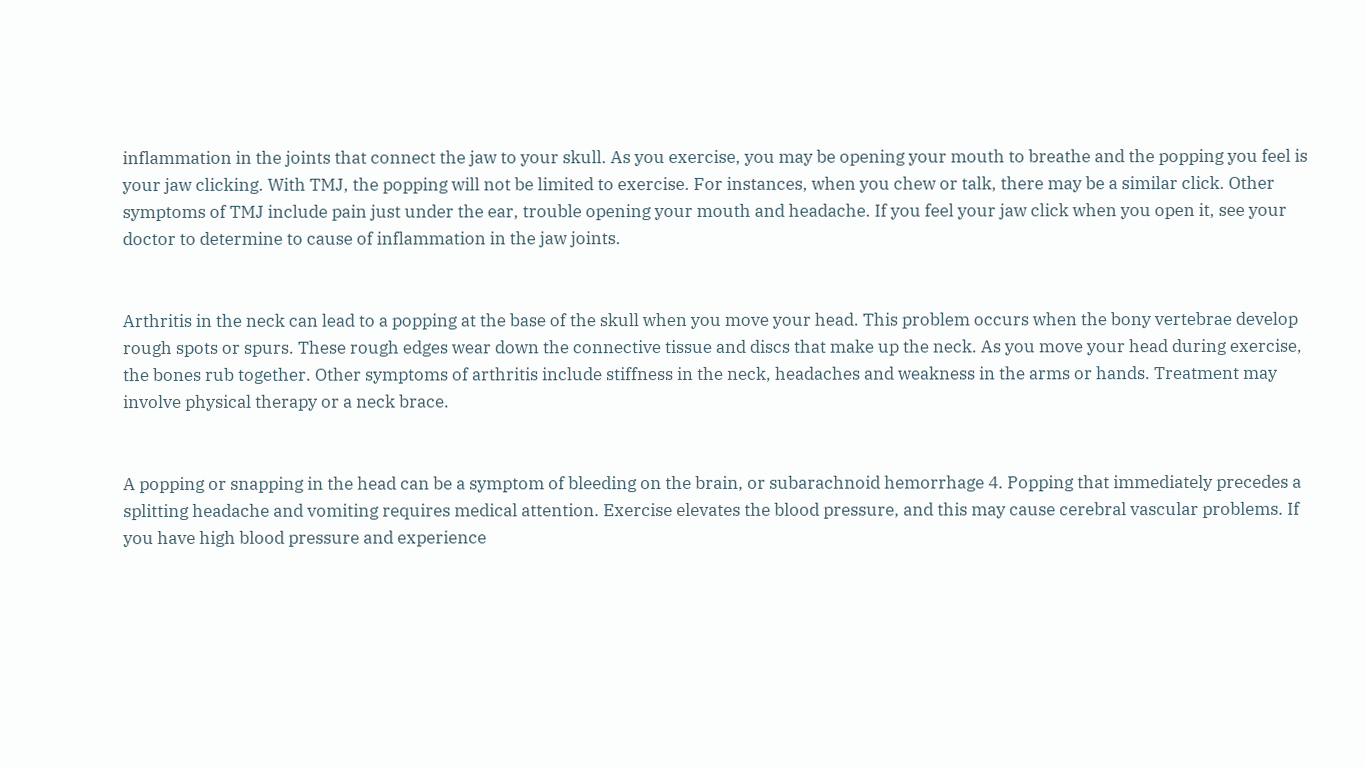inflammation in the joints that connect the jaw to your skull. As you exercise, you may be opening your mouth to breathe and the popping you feel is your jaw clicking. With TMJ, the popping will not be limited to exercise. For instances, when you chew or talk, there may be a similar click. Other symptoms of TMJ include pain just under the ear, trouble opening your mouth and headache. If you feel your jaw click when you open it, see your doctor to determine to cause of inflammation in the jaw joints.


Arthritis in the neck can lead to a popping at the base of the skull when you move your head. This problem occurs when the bony vertebrae develop rough spots or spurs. These rough edges wear down the connective tissue and discs that make up the neck. As you move your head during exercise, the bones rub together. Other symptoms of arthritis include stiffness in the neck, headaches and weakness in the arms or hands. Treatment may involve physical therapy or a neck brace.


A popping or snapping in the head can be a symptom of bleeding on the brain, or subarachnoid hemorrhage 4. Popping that immediately precedes a splitting headache and vomiting requires medical attention. Exercise elevates the blood pressure, and this may cause cerebral vascular problems. If you have high blood pressure and experience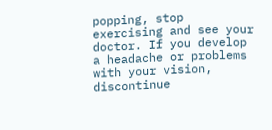popping, stop exercising and see your doctor. If you develop a headache or problems with your vision, discontinue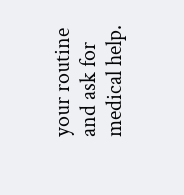your routine and ask for medical help.